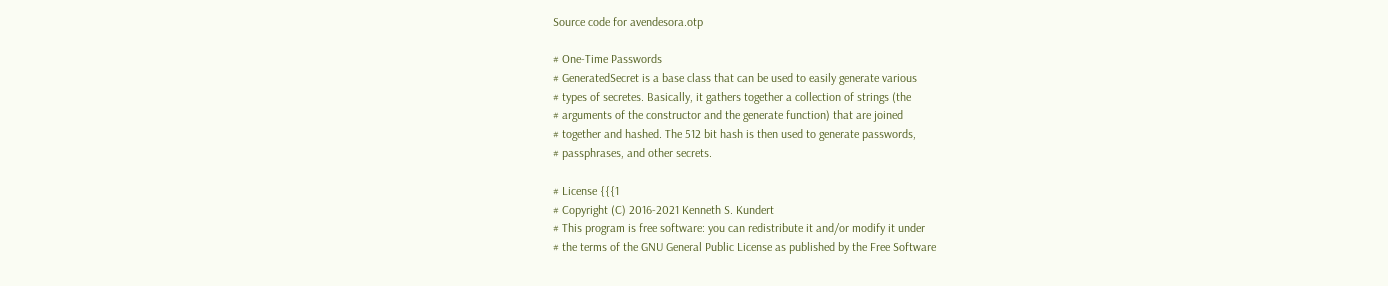Source code for avendesora.otp

# One-Time Passwords
# GeneratedSecret is a base class that can be used to easily generate various
# types of secretes. Basically, it gathers together a collection of strings (the
# arguments of the constructor and the generate function) that are joined
# together and hashed. The 512 bit hash is then used to generate passwords,
# passphrases, and other secrets.

# License {{{1
# Copyright (C) 2016-2021 Kenneth S. Kundert
# This program is free software: you can redistribute it and/or modify it under
# the terms of the GNU General Public License as published by the Free Software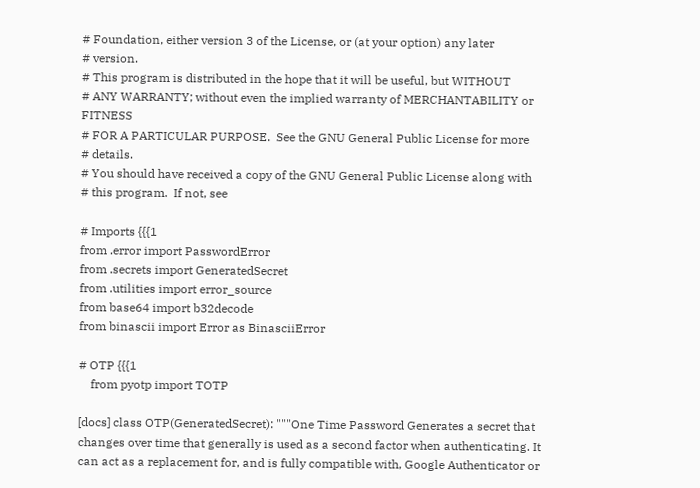# Foundation, either version 3 of the License, or (at your option) any later
# version.
# This program is distributed in the hope that it will be useful, but WITHOUT
# ANY WARRANTY; without even the implied warranty of MERCHANTABILITY or FITNESS
# FOR A PARTICULAR PURPOSE.  See the GNU General Public License for more
# details.
# You should have received a copy of the GNU General Public License along with
# this program.  If not, see

# Imports {{{1
from .error import PasswordError
from .secrets import GeneratedSecret
from .utilities import error_source
from base64 import b32decode
from binascii import Error as BinasciiError

# OTP {{{1
    from pyotp import TOTP

[docs] class OTP(GeneratedSecret): """One Time Password Generates a secret that changes over time that generally is used as a second factor when authenticating. It can act as a replacement for, and is fully compatible with, Google Authenticator or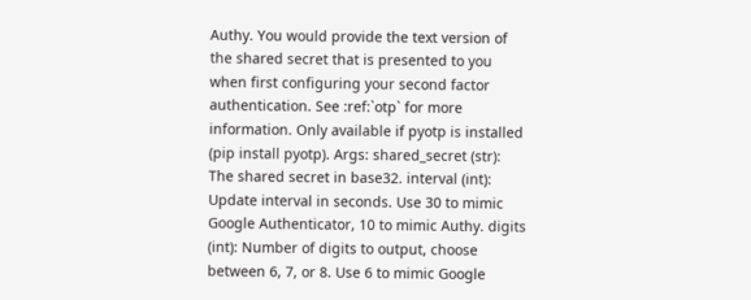Authy. You would provide the text version of the shared secret that is presented to you when first configuring your second factor authentication. See :ref:`otp` for more information. Only available if pyotp is installed (pip install pyotp). Args: shared_secret (str): The shared secret in base32. interval (int): Update interval in seconds. Use 30 to mimic Google Authenticator, 10 to mimic Authy. digits (int): Number of digits to output, choose between 6, 7, or 8. Use 6 to mimic Google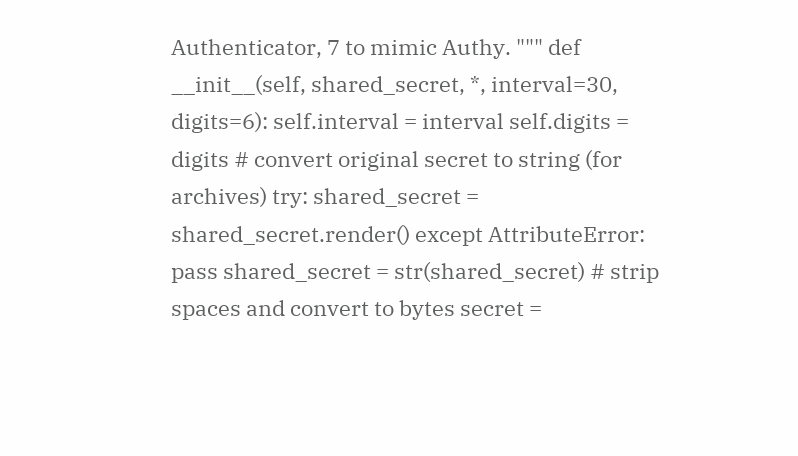Authenticator, 7 to mimic Authy. """ def __init__(self, shared_secret, *, interval=30, digits=6): self.interval = interval self.digits = digits # convert original secret to string (for archives) try: shared_secret = shared_secret.render() except AttributeError: pass shared_secret = str(shared_secret) # strip spaces and convert to bytes secret =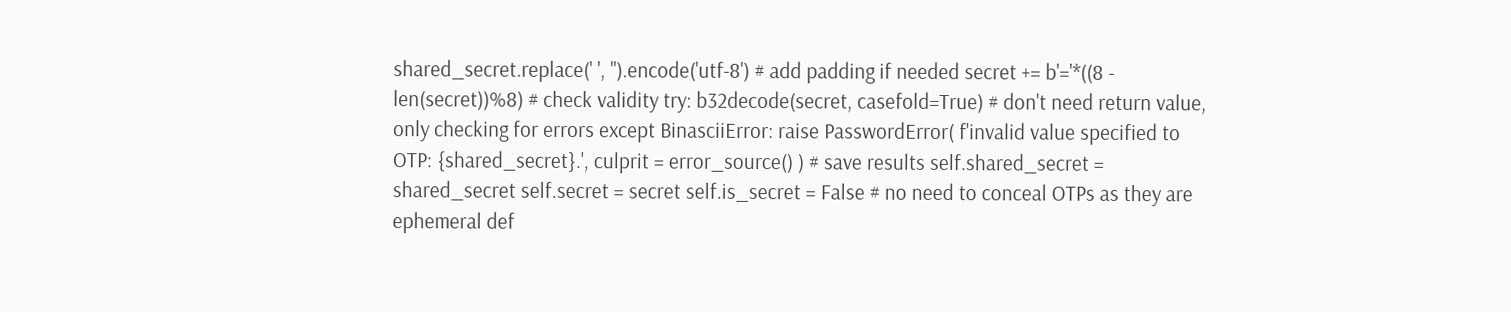shared_secret.replace(' ', '').encode('utf-8') # add padding if needed secret += b'='*((8 - len(secret))%8) # check validity try: b32decode(secret, casefold=True) # don't need return value, only checking for errors except BinasciiError: raise PasswordError( f'invalid value specified to OTP: {shared_secret}.', culprit = error_source() ) # save results self.shared_secret = shared_secret self.secret = secret self.is_secret = False # no need to conceal OTPs as they are ephemeral def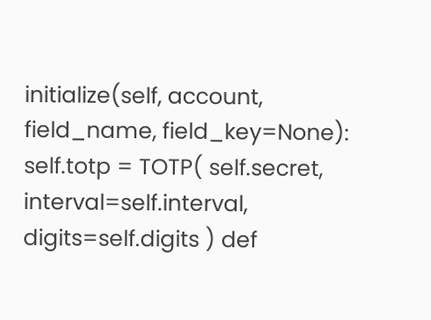initialize(self, account, field_name, field_key=None): self.totp = TOTP( self.secret, interval=self.interval, digits=self.digits ) def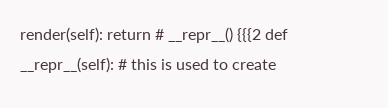render(self): return # __repr__() {{{2 def __repr__(self): # this is used to create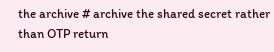the archive # archive the shared secret rather than OTP return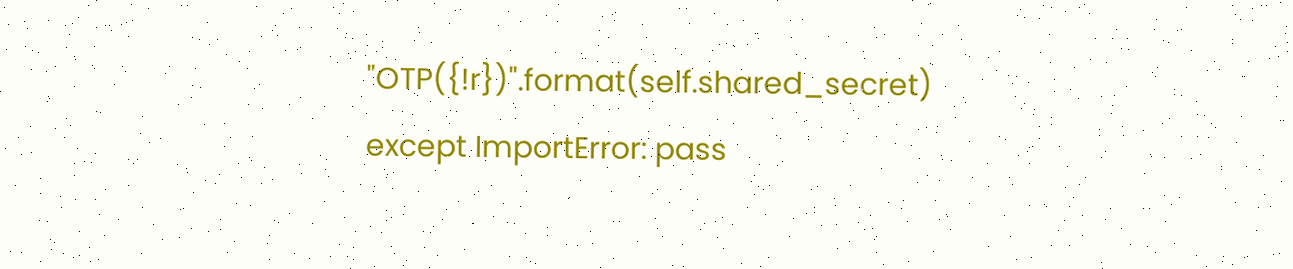"OTP({!r})".format(self.shared_secret)
except ImportError: pass